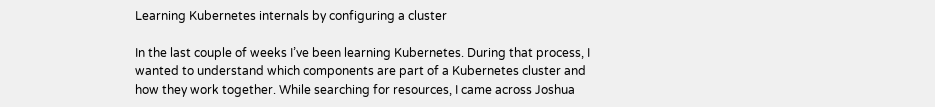Learning Kubernetes internals by configuring a cluster

In the last couple of weeks I’ve been learning Kubernetes. During that process, I wanted to understand which components are part of a Kubernetes cluster and how they work together. While searching for resources, I came across Joshua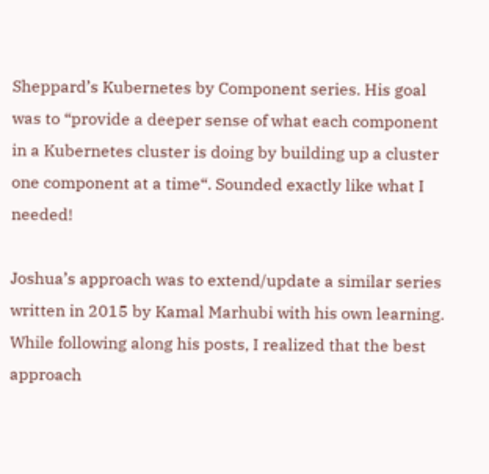Sheppard’s Kubernetes by Component series. His goal was to “provide a deeper sense of what each component in a Kubernetes cluster is doing by building up a cluster one component at a time“. Sounded exactly like what I needed!

Joshua’s approach was to extend/update a similar series written in 2015 by Kamal Marhubi with his own learning. While following along his posts, I realized that the best approach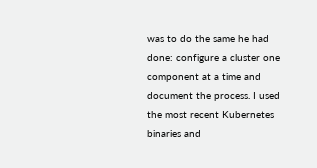was to do the same he had done: configure a cluster one component at a time and document the process. I used the most recent Kubernetes binaries and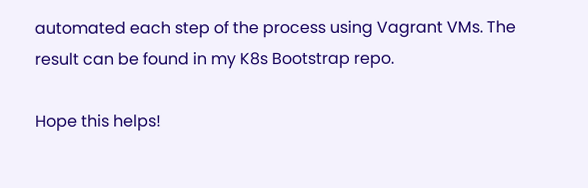automated each step of the process using Vagrant VMs. The result can be found in my K8s Bootstrap repo.

Hope this helps!